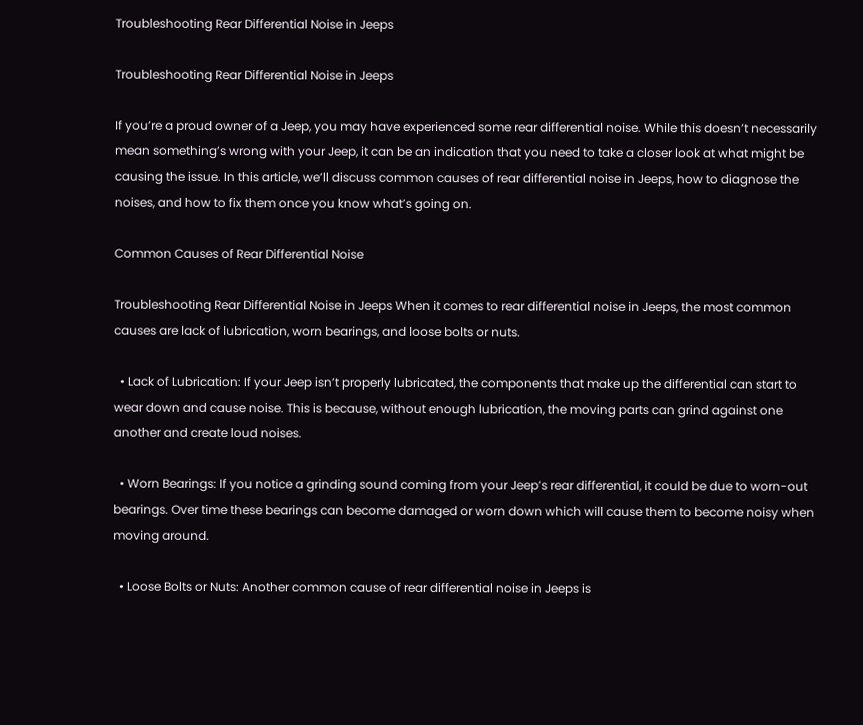Troubleshooting Rear Differential Noise in Jeeps

Troubleshooting Rear Differential Noise in Jeeps

If you’re a proud owner of a Jeep, you may have experienced some rear differential noise. While this doesn’t necessarily mean something’s wrong with your Jeep, it can be an indication that you need to take a closer look at what might be causing the issue. In this article, we’ll discuss common causes of rear differential noise in Jeeps, how to diagnose the noises, and how to fix them once you know what’s going on.

Common Causes of Rear Differential Noise

Troubleshooting Rear Differential Noise in Jeeps When it comes to rear differential noise in Jeeps, the most common causes are lack of lubrication, worn bearings, and loose bolts or nuts.

  • Lack of Lubrication: If your Jeep isn’t properly lubricated, the components that make up the differential can start to wear down and cause noise. This is because, without enough lubrication, the moving parts can grind against one another and create loud noises.

  • Worn Bearings: If you notice a grinding sound coming from your Jeep’s rear differential, it could be due to worn-out bearings. Over time these bearings can become damaged or worn down which will cause them to become noisy when moving around.

  • Loose Bolts or Nuts: Another common cause of rear differential noise in Jeeps is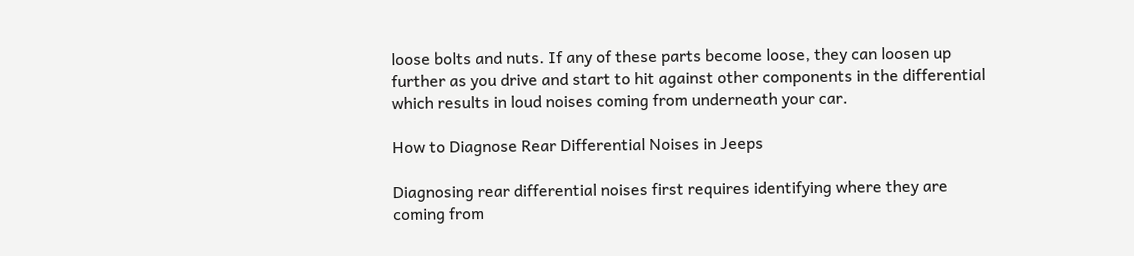loose bolts and nuts. If any of these parts become loose, they can loosen up further as you drive and start to hit against other components in the differential which results in loud noises coming from underneath your car.

How to Diagnose Rear Differential Noises in Jeeps

Diagnosing rear differential noises first requires identifying where they are coming from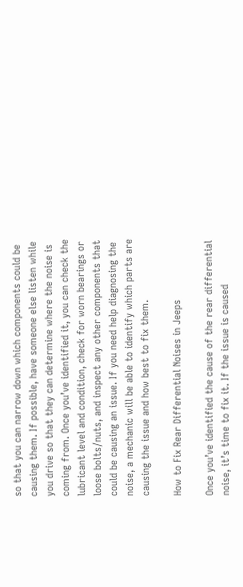so that you can narrow down which components could be causing them. If possible, have someone else listen while you drive so that they can determine where the noise is coming from. Once you’ve identified it, you can check the lubricant level and condition, check for worn bearings or loose bolts/nuts, and inspect any other components that could be causing an issue. If you need help diagnosing the noise, a mechanic will be able to identify which parts are causing the issue and how best to fix them.

How to Fix Rear Differential Noises in Jeeps

Once you’ve identified the cause of the rear differential noise, it’s time to fix it. If the issue is caused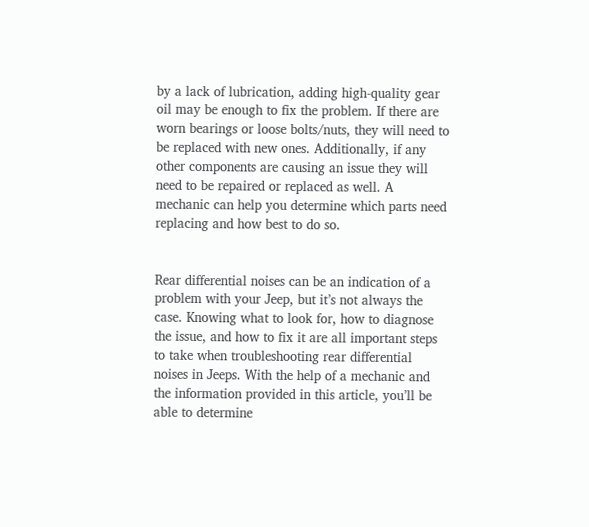by a lack of lubrication, adding high-quality gear oil may be enough to fix the problem. If there are worn bearings or loose bolts/nuts, they will need to be replaced with new ones. Additionally, if any other components are causing an issue they will need to be repaired or replaced as well. A mechanic can help you determine which parts need replacing and how best to do so.


Rear differential noises can be an indication of a problem with your Jeep, but it’s not always the case. Knowing what to look for, how to diagnose the issue, and how to fix it are all important steps to take when troubleshooting rear differential noises in Jeeps. With the help of a mechanic and the information provided in this article, you’ll be able to determine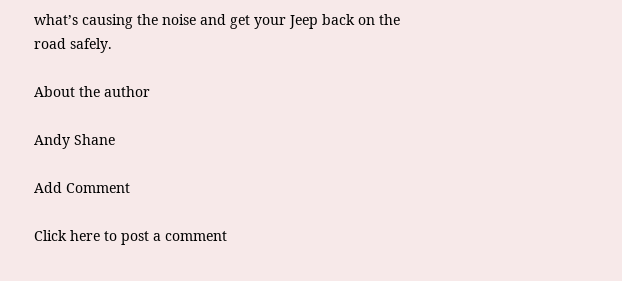what’s causing the noise and get your Jeep back on the road safely.

About the author

Andy Shane

Add Comment

Click here to post a comment